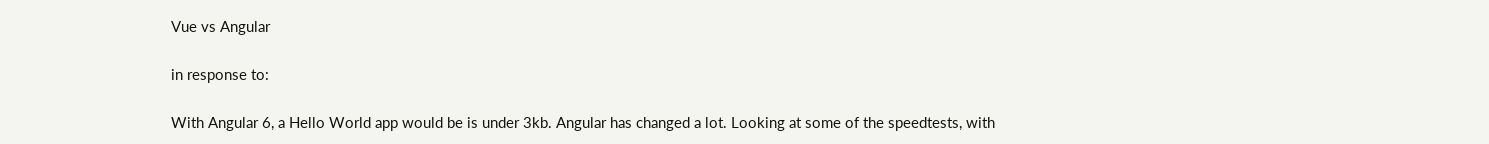Vue vs Angular

in response to:

With Angular 6, a Hello World app would be is under 3kb. Angular has changed a lot. Looking at some of the speedtests, with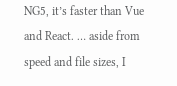NG5, it’s faster than Vue and React. … aside from speed and file sizes, I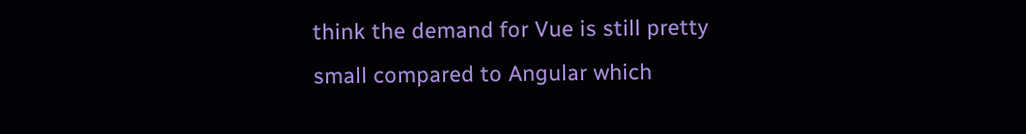think the demand for Vue is still pretty small compared to Angular which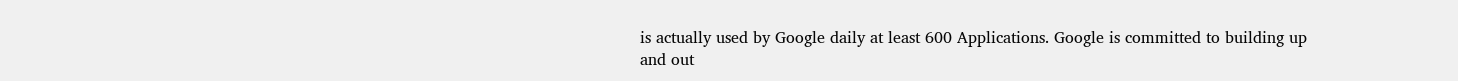is actually used by Google daily at least 600 Applications. Google is committed to building up and out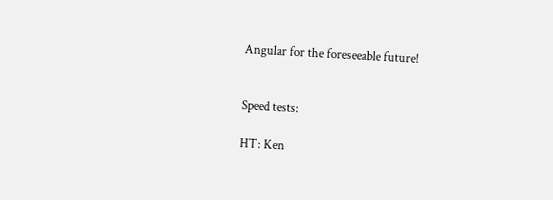Angular for the foreseeable future!


Speed tests:

HT: Ken